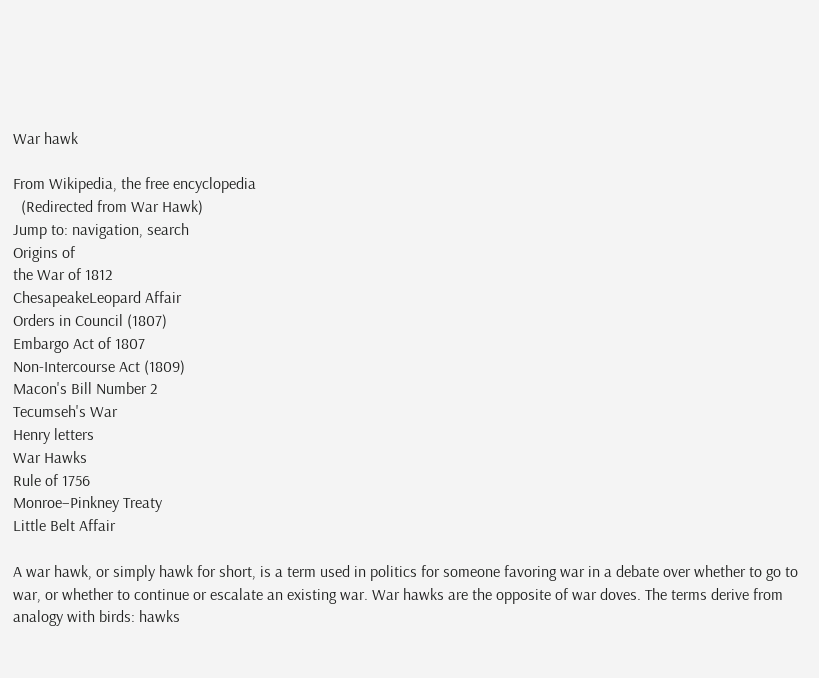War hawk

From Wikipedia, the free encyclopedia
  (Redirected from War Hawk)
Jump to: navigation, search
Origins of
the War of 1812
ChesapeakeLeopard Affair
Orders in Council (1807)
Embargo Act of 1807
Non-Intercourse Act (1809)
Macon's Bill Number 2
Tecumseh's War
Henry letters
War Hawks
Rule of 1756
Monroe–Pinkney Treaty
Little Belt Affair

A war hawk, or simply hawk for short, is a term used in politics for someone favoring war in a debate over whether to go to war, or whether to continue or escalate an existing war. War hawks are the opposite of war doves. The terms derive from analogy with birds: hawks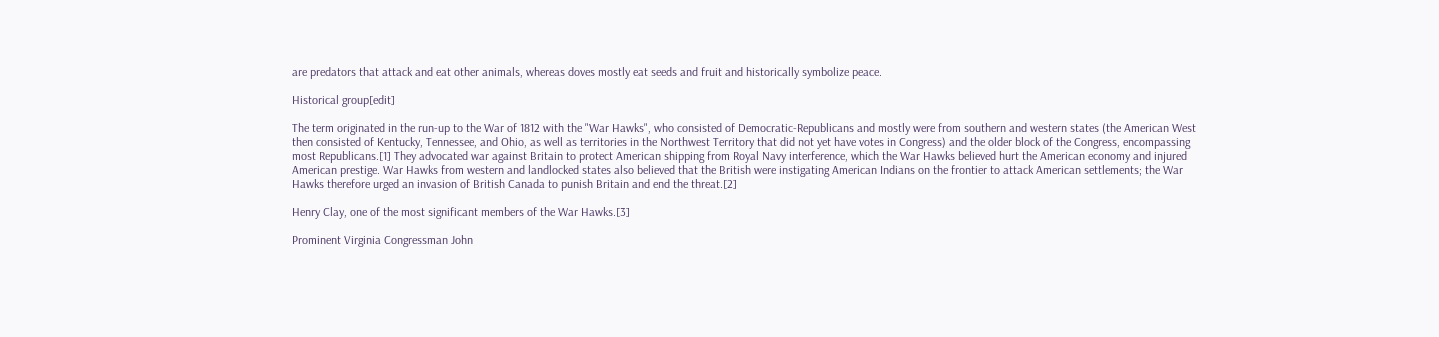are predators that attack and eat other animals, whereas doves mostly eat seeds and fruit and historically symbolize peace.

Historical group[edit]

The term originated in the run-up to the War of 1812 with the "War Hawks", who consisted of Democratic-Republicans and mostly were from southern and western states (the American West then consisted of Kentucky, Tennessee, and Ohio, as well as territories in the Northwest Territory that did not yet have votes in Congress) and the older block of the Congress, encompassing most Republicans.[1] They advocated war against Britain to protect American shipping from Royal Navy interference, which the War Hawks believed hurt the American economy and injured American prestige. War Hawks from western and landlocked states also believed that the British were instigating American Indians on the frontier to attack American settlements; the War Hawks therefore urged an invasion of British Canada to punish Britain and end the threat.[2]

Henry Clay, one of the most significant members of the War Hawks.[3]

Prominent Virginia Congressman John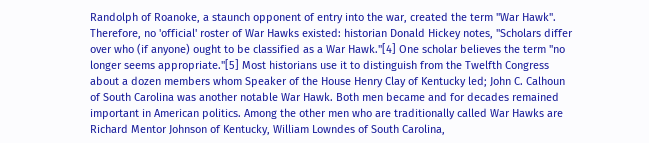Randolph of Roanoke, a staunch opponent of entry into the war, created the term "War Hawk". Therefore, no 'official' roster of War Hawks existed: historian Donald Hickey notes, "Scholars differ over who (if anyone) ought to be classified as a War Hawk."[4] One scholar believes the term "no longer seems appropriate."[5] Most historians use it to distinguish from the Twelfth Congress about a dozen members whom Speaker of the House Henry Clay of Kentucky led; John C. Calhoun of South Carolina was another notable War Hawk. Both men became and for decades remained important in American politics. Among the other men who are traditionally called War Hawks are Richard Mentor Johnson of Kentucky, William Lowndes of South Carolina,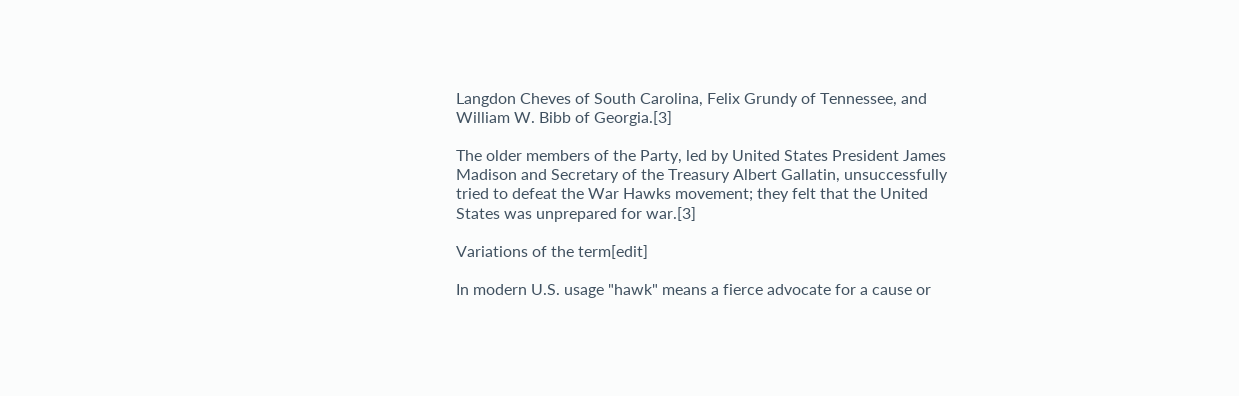Langdon Cheves of South Carolina, Felix Grundy of Tennessee, and William W. Bibb of Georgia.[3]

The older members of the Party, led by United States President James Madison and Secretary of the Treasury Albert Gallatin, unsuccessfully tried to defeat the War Hawks movement; they felt that the United States was unprepared for war.[3]

Variations of the term[edit]

In modern U.S. usage "hawk" means a fierce advocate for a cause or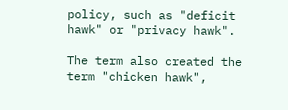policy, such as "deficit hawk" or "privacy hawk".

The term also created the term "chicken hawk",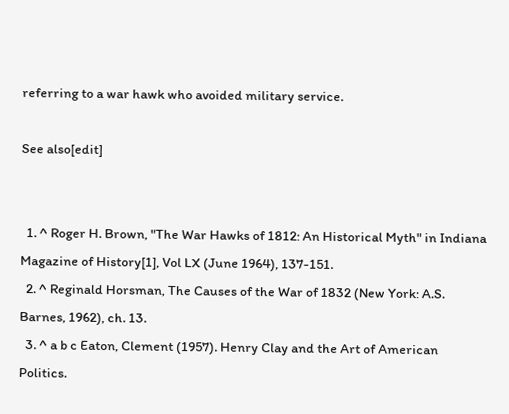referring to a war hawk who avoided military service.

See also[edit]


  1. ^ Roger H. Brown, "The War Hawks of 1812: An Historical Myth" in Indiana Magazine of History[1], Vol LX (June 1964), 137-151.
  2. ^ Reginald Horsman, The Causes of the War of 1832 (New York: A.S. Barnes, 1962), ch. 13.
  3. ^ a b c Eaton, Clement (1957). Henry Clay and the Art of American Politics.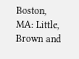Boston, MA: Little, Brown and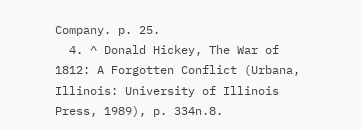Company. p. 25.
  4. ^ Donald Hickey, The War of 1812: A Forgotten Conflict (Urbana, Illinois: University of Illinois Press, 1989), p. 334n.8.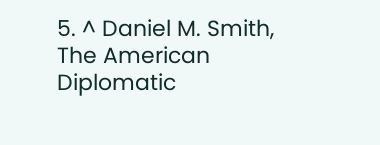5. ^ Daniel M. Smith, The American Diplomatic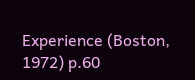Experience (Boston, 1972) p.60